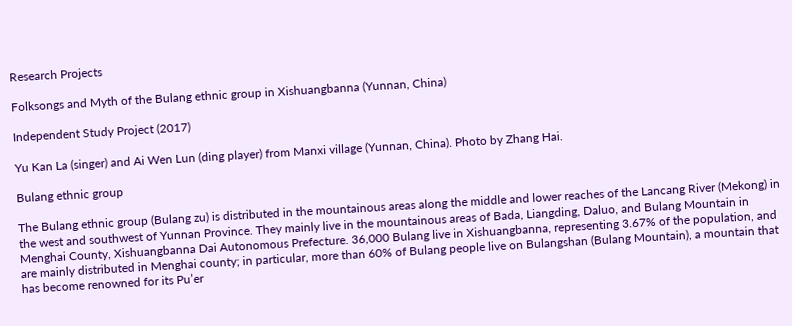Research Projects

Folksongs and Myth of the Bulang ethnic group in Xishuangbanna (Yunnan, China)

Independent Study Project (2017)

Yu Kan La (singer) and Ai Wen Lun (ding player) from Manxi village (Yunnan, China). Photo by Zhang Hai.

Bulang ethnic group

The Bulang ethnic group (Bulang zu) is distributed in the mountainous areas along the middle and lower reaches of the Lancang River (Mekong) in the west and southwest of Yunnan Province. They mainly live in the mountainous areas of Bada, Liangding, Daluo, and Bulang Mountain in Menghai County, Xishuangbanna Dai Autonomous Prefecture. 36,000 Bulang live in Xishuangbanna, representing 3.67% of the population, and are mainly distributed in Menghai county; in particular, more than 60% of Bulang people live on Bulangshan (Bulang Mountain), a mountain that has become renowned for its Pu’er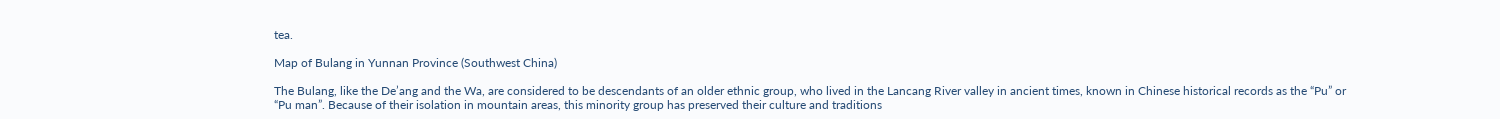tea.

Map of Bulang in Yunnan Province (Southwest China)

The Bulang, like the De’ang and the Wa, are considered to be descendants of an older ethnic group, who lived in the Lancang River valley in ancient times, known in Chinese historical records as the “Pu” or “Pu man”. Because of their isolation in mountain areas, this minority group has preserved their culture and traditions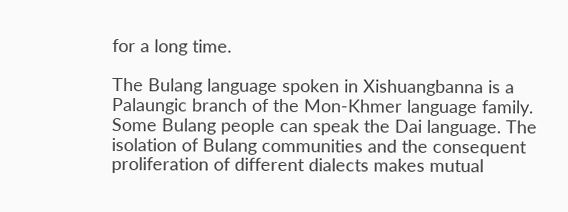for a long time.

The Bulang language spoken in Xishuangbanna is a Palaungic branch of the Mon-Khmer language family. Some Bulang people can speak the Dai language. The isolation of Bulang communities and the consequent proliferation of different dialects makes mutual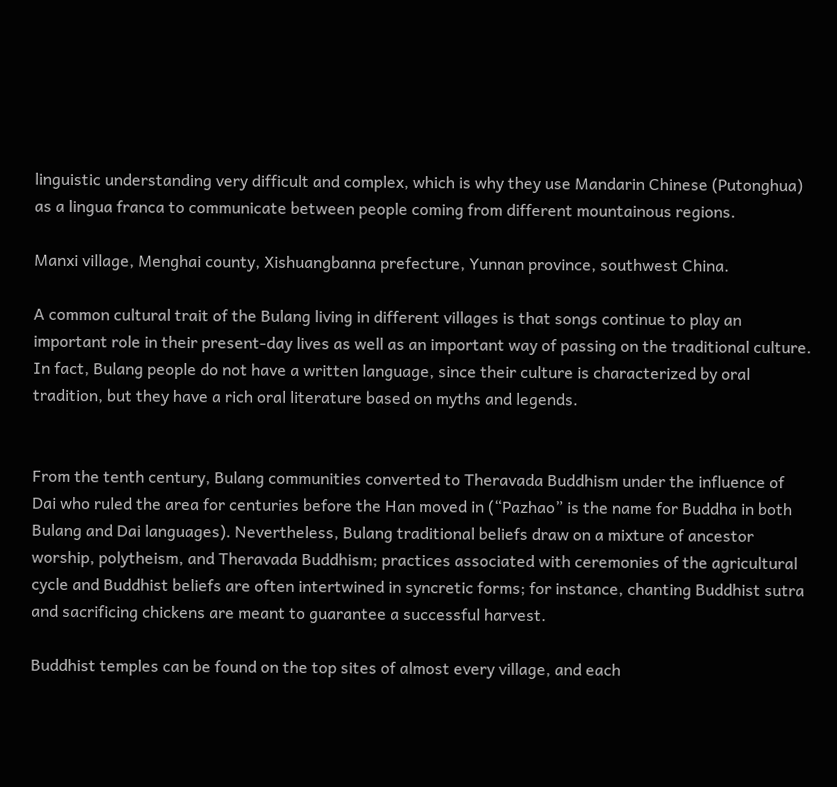linguistic understanding very difficult and complex, which is why they use Mandarin Chinese (Putonghua) as a lingua franca to communicate between people coming from different mountainous regions.

Manxi village, Menghai county, Xishuangbanna prefecture, Yunnan province, southwest China.

A common cultural trait of the Bulang living in different villages is that songs continue to play an important role in their present-day lives as well as an important way of passing on the traditional culture. In fact, Bulang people do not have a written language, since their culture is characterized by oral tradition, but they have a rich oral literature based on myths and legends.


From the tenth century, Bulang communities converted to Theravada Buddhism under the influence of Dai who ruled the area for centuries before the Han moved in (“Pazhao” is the name for Buddha in both Bulang and Dai languages). Nevertheless, Bulang traditional beliefs draw on a mixture of ancestor worship, polytheism, and Theravada Buddhism; practices associated with ceremonies of the agricultural cycle and Buddhist beliefs are often intertwined in syncretic forms; for instance, chanting Buddhist sutra and sacrificing chickens are meant to guarantee a successful harvest.

Buddhist temples can be found on the top sites of almost every village, and each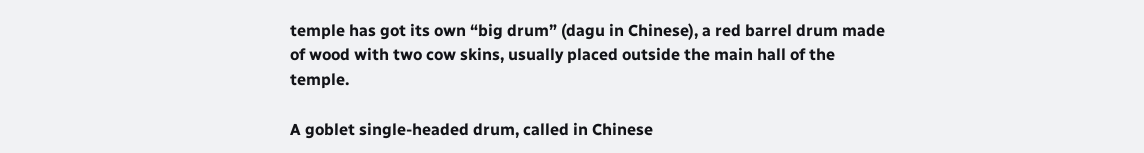temple has got its own “big drum” (dagu in Chinese), a red barrel drum made of wood with two cow skins, usually placed outside the main hall of the temple.

A goblet single-headed drum, called in Chinese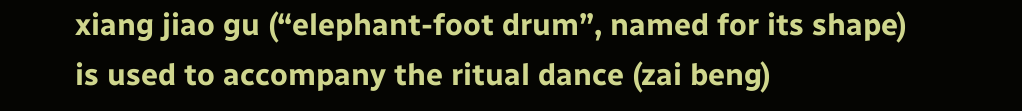xiang jiao gu (“elephant-foot drum”, named for its shape) is used to accompany the ritual dance (zai beng)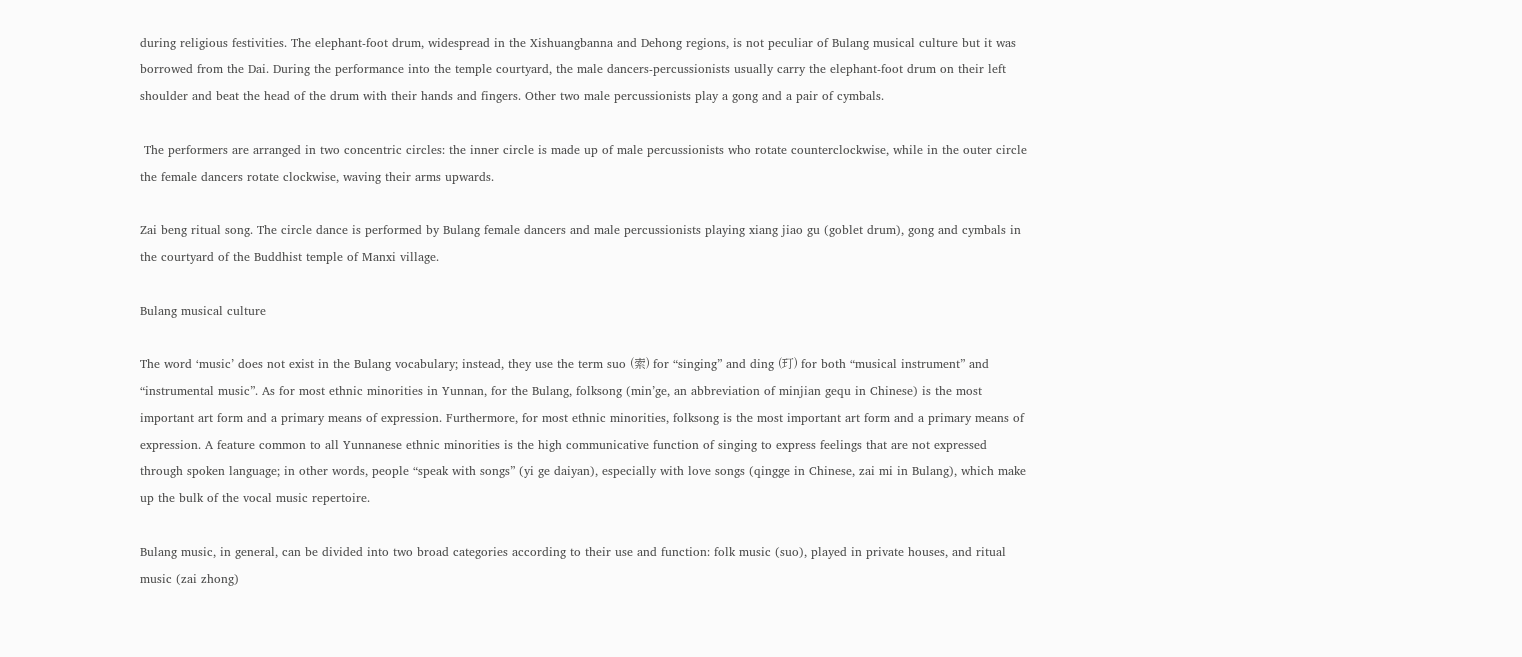during religious festivities. The elephant-foot drum, widespread in the Xishuangbanna and Dehong regions, is not peculiar of Bulang musical culture but it was borrowed from the Dai. During the performance into the temple courtyard, the male dancers-percussionists usually carry the elephant-foot drum on their left shoulder and beat the head of the drum with their hands and fingers. Other two male percussionists play a gong and a pair of cymbals.

 The performers are arranged in two concentric circles: the inner circle is made up of male percussionists who rotate counterclockwise, while in the outer circle the female dancers rotate clockwise, waving their arms upwards.

Zai beng ritual song. The circle dance is performed by Bulang female dancers and male percussionists playing xiang jiao gu (goblet drum), gong and cymbals in the courtyard of the Buddhist temple of Manxi village.

Bulang musical culture

The word ‘music’ does not exist in the Bulang vocabulary; instead, they use the term suo (索) for “singing” and ding (玎) for both “musical instrument” and “instrumental music”. As for most ethnic minorities in Yunnan, for the Bulang, folksong (min’ge, an abbreviation of minjian gequ in Chinese) is the most important art form and a primary means of expression. Furthermore, for most ethnic minorities, folksong is the most important art form and a primary means of expression. A feature common to all Yunnanese ethnic minorities is the high communicative function of singing to express feelings that are not expressed through spoken language; in other words, people “speak with songs” (yi ge daiyan), especially with love songs (qingge in Chinese, zai mi in Bulang), which make up the bulk of the vocal music repertoire.

Bulang music, in general, can be divided into two broad categories according to their use and function: folk music (suo), played in private houses, and ritual music (zai zhong)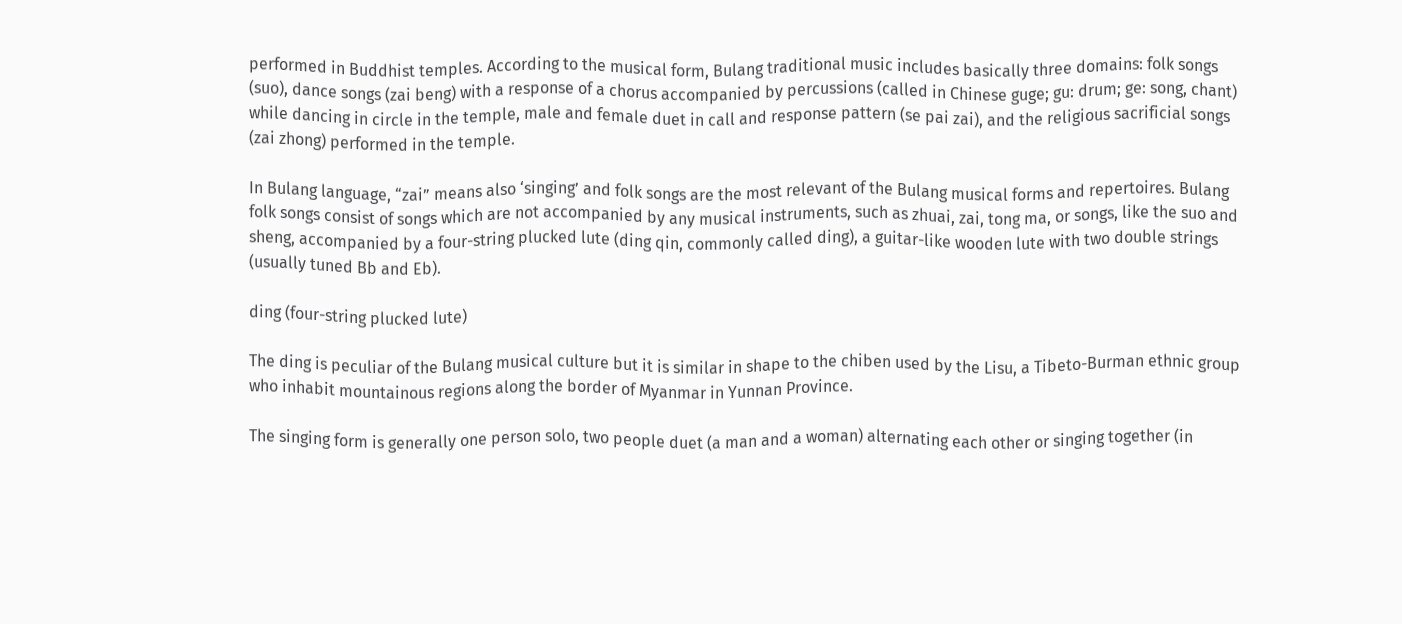performed in Buddhist temples. According to the musical form, Bulang traditional music includes basically three domains: folk songs (suo), dance songs (zai beng) with a response of a chorus accompanied by percussions (called in Chinese guge; gu: drum; ge: song, chant) while dancing in circle in the temple, male and female duet in call and response pattern (se pai zai), and the religious sacrificial songs (zai zhong) performed in the temple.

In Bulang language, “zai” means also ‘singing’ and folk songs are the most relevant of the Bulang musical forms and repertoires. Bulang folk songs consist of songs which are not accompanied by any musical instruments, such as zhuai, zai, tong ma, or songs, like the suo and sheng, accompanied by a four-string plucked lute (ding qin, commonly called ding), a guitar-like wooden lute with two double strings (usually tuned Bb and Eb).

ding (four-string plucked lute)

The ding is peculiar of the Bulang musical culture but it is similar in shape to the chiben used by the Lisu, a Tibeto-Burman ethnic group who inhabit mountainous regions along the border of Myanmar in Yunnan Province.

The singing form is generally one person solo, two people duet (a man and a woman) alternating each other or singing together (in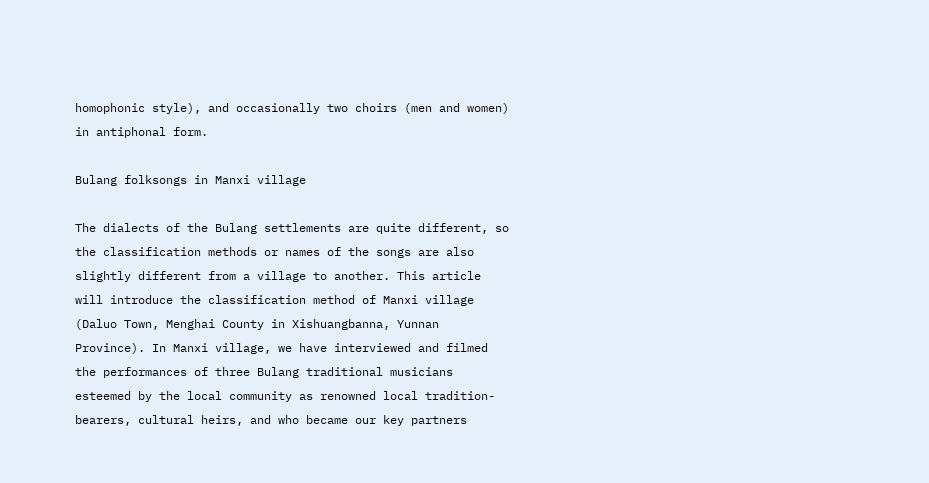homophonic style), and occasionally two choirs (men and women) in antiphonal form.

Bulang folksongs in Manxi village

The dialects of the Bulang settlements are quite different, so the classification methods or names of the songs are also slightly different from a village to another. This article will introduce the classification method of Manxi village (Daluo Town, Menghai County in Xishuangbanna, Yunnan Province). In Manxi village, we have interviewed and filmed the performances of three Bulang traditional musicians esteemed by the local community as renowned local tradition-bearers, cultural heirs, and who became our key partners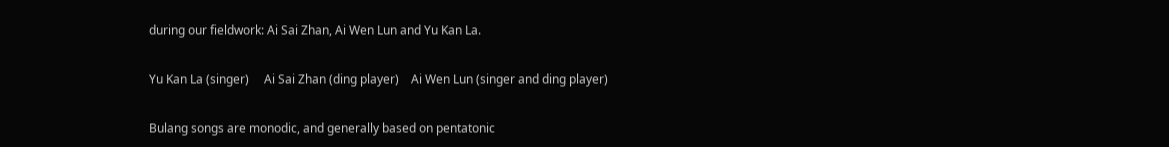during our fieldwork: Ai Sai Zhan, Ai Wen Lun and Yu Kan La.

Yu Kan La (singer)     Ai Sai Zhan (ding player)    Ai Wen Lun (singer and ding player)

Bulang songs are monodic, and generally based on pentatonic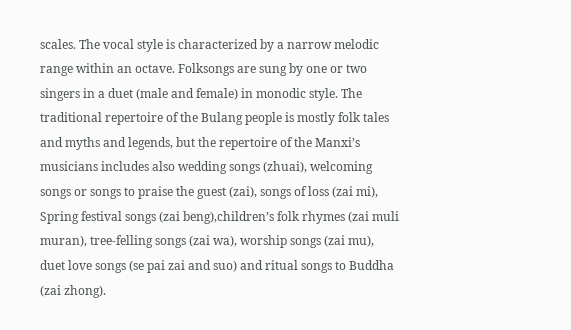scales. The vocal style is characterized by a narrow melodic range within an octave. Folksongs are sung by one or two singers in a duet (male and female) in monodic style. The traditional repertoire of the Bulang people is mostly folk tales and myths and legends, but the repertoire of the Manxi’s musicians includes also wedding songs (zhuai), welcoming songs or songs to praise the guest (zai), songs of loss (zai mi), Spring festival songs (zai beng),children’s folk rhymes (zai muli muran), tree-felling songs (zai wa), worship songs (zai mu), duet love songs (se pai zai and suo) and ritual songs to Buddha (zai zhong).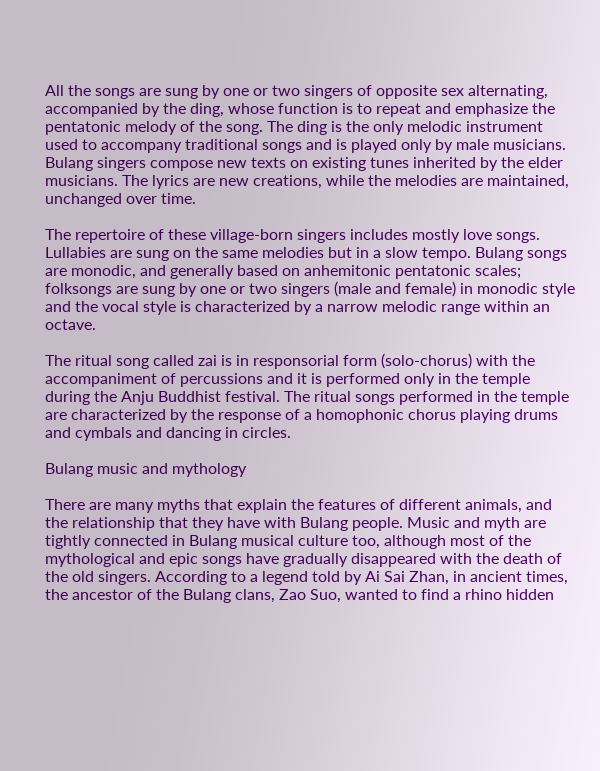All the songs are sung by one or two singers of opposite sex alternating, accompanied by the ding, whose function is to repeat and emphasize the pentatonic melody of the song. The ding is the only melodic instrument used to accompany traditional songs and is played only by male musicians. Bulang singers compose new texts on existing tunes inherited by the elder musicians. The lyrics are new creations, while the melodies are maintained, unchanged over time.

The repertoire of these village-born singers includes mostly love songs. Lullabies are sung on the same melodies but in a slow tempo. Bulang songs are monodic, and generally based on anhemitonic pentatonic scales; folksongs are sung by one or two singers (male and female) in monodic style and the vocal style is characterized by a narrow melodic range within an octave.

The ritual song called zai is in responsorial form (solo-chorus) with the accompaniment of percussions and it is performed only in the temple during the Anju Buddhist festival. The ritual songs performed in the temple are characterized by the response of a homophonic chorus playing drums and cymbals and dancing in circles.

Bulang music and mythology

There are many myths that explain the features of different animals, and the relationship that they have with Bulang people. Music and myth are tightly connected in Bulang musical culture too, although most of the mythological and epic songs have gradually disappeared with the death of the old singers. According to a legend told by Ai Sai Zhan, in ancient times, the ancestor of the Bulang clans, Zao Suo, wanted to find a rhino hidden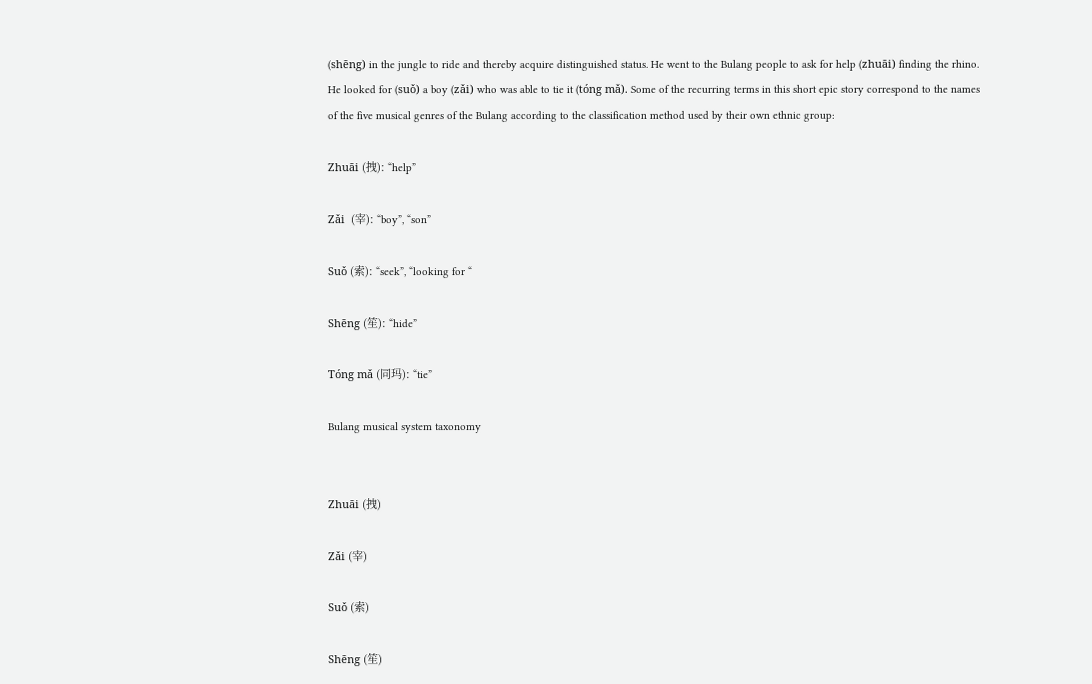(shēng) in the jungle to ride and thereby acquire distinguished status. He went to the Bulang people to ask for help (zhuāi) finding the rhino. He looked for (suǒ) a boy (zǎi) who was able to tie it (tóng mǎ). Some of the recurring terms in this short epic story correspond to the names of the five musical genres of the Bulang according to the classification method used by their own ethnic group:

Zhuāi (拽): “help”

Zǎi  (宰): “boy”, “son”

Suǒ (索): “seek”, “looking for “

Shēng (笙): “hide”

Tóng mǎ (同玛): “tie”

Bulang musical system taxonomy


Zhuāi (拽)

Zǎi (宰)

Suǒ (索)

Shēng (笙)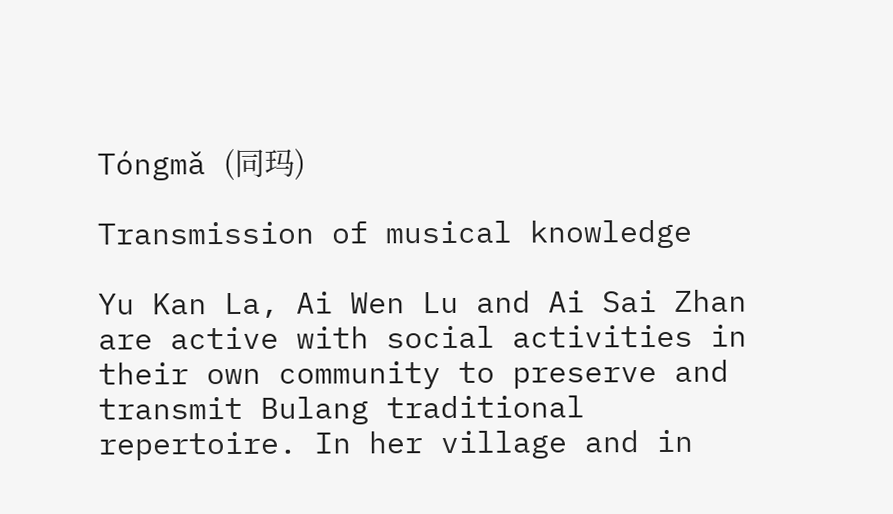Tóngmǎ (同玛)

Transmission of musical knowledge

Yu Kan La, Ai Wen Lu and Ai Sai Zhan are active with social activities in their own community to preserve and transmit Bulang traditional repertoire. In her village and in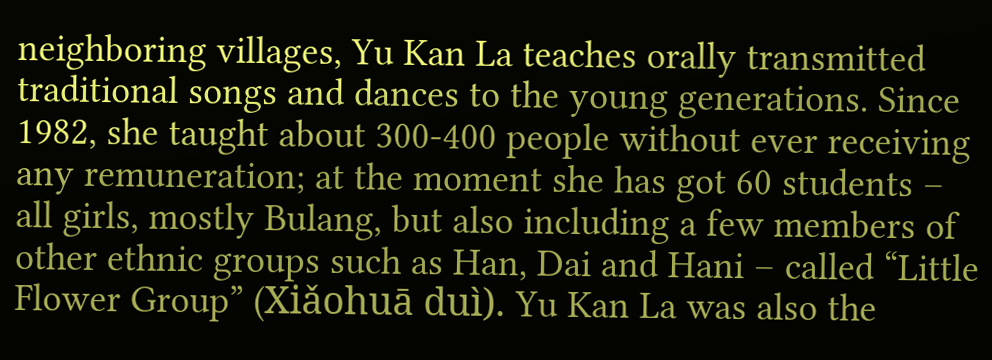neighboring villages, Yu Kan La teaches orally transmitted traditional songs and dances to the young generations. Since 1982, she taught about 300-400 people without ever receiving any remuneration; at the moment she has got 60 students – all girls, mostly Bulang, but also including a few members of other ethnic groups such as Han, Dai and Hani – called “Little Flower Group” (Xiǎohuā duì). Yu Kan La was also the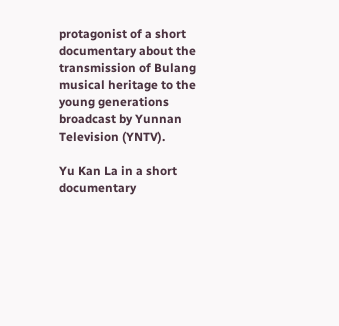protagonist of a short documentary about the transmission of Bulang musical heritage to the young generations broadcast by Yunnan Television (YNTV).

Yu Kan La in a short documentary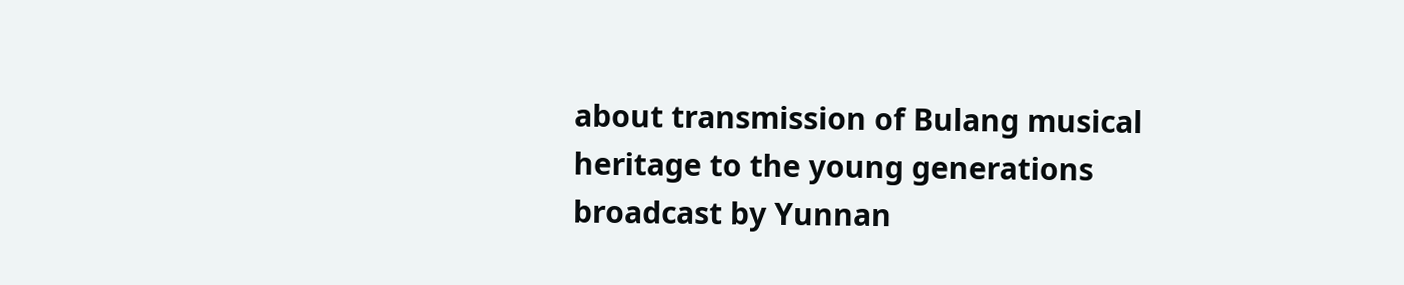about transmission of Bulang musical heritage to the young generations broadcast by Yunnan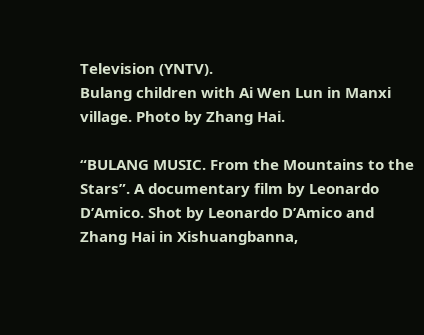Television (YNTV).
Bulang children with Ai Wen Lun in Manxi village. Photo by Zhang Hai.

“BULANG MUSIC. From the Mountains to the Stars”. A documentary film by Leonardo D’Amico. Shot by Leonardo D’Amico and Zhang Hai in Xishuangbanna,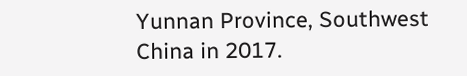Yunnan Province, Southwest China in 2017.